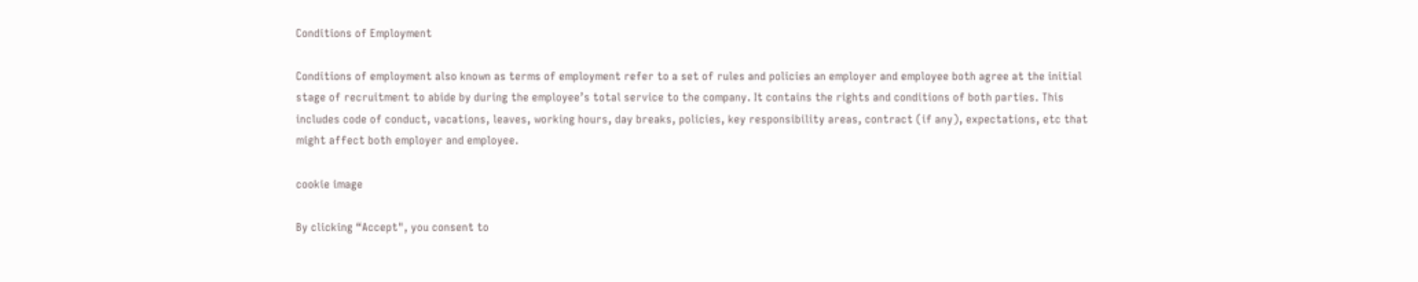Conditions of Employment

Conditions of employment also known as terms of employment refer to a set of rules and policies an employer and employee both agree at the initial stage of recruitment to abide by during the employee’s total service to the company. It contains the rights and conditions of both parties. This includes code of conduct, vacations, leaves, working hours, day breaks, policies, key responsibility areas, contract (if any), expectations, etc that might affect both employer and employee.

cookie image

By clicking “Accept", you consent to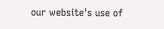our website's use of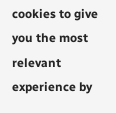cookies to give you the most relevant experience by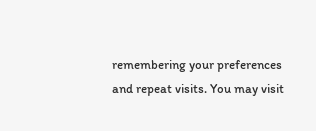remembering your preferences and repeat visits. You may visit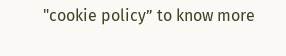"cookie policy” to know more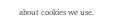about cookies we use.